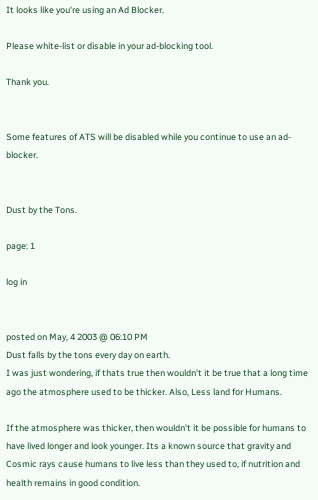It looks like you're using an Ad Blocker.

Please white-list or disable in your ad-blocking tool.

Thank you.


Some features of ATS will be disabled while you continue to use an ad-blocker.


Dust by the Tons.

page: 1

log in


posted on May, 4 2003 @ 06:10 PM
Dust falls by the tons every day on earth.
I was just wondering, if thats true then wouldn't it be true that a long time ago the atmosphere used to be thicker. Also, Less land for Humans.

If the atmosphere was thicker, then wouldn't it be possible for humans to have lived longer and look younger. Its a known source that gravity and Cosmic rays cause humans to live less than they used to, if nutrition and health remains in good condition.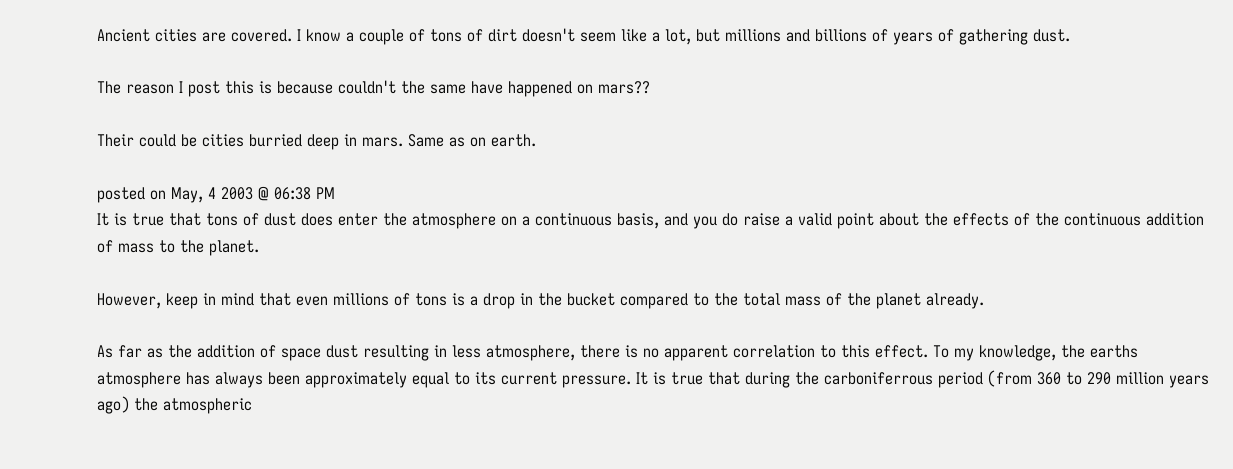Ancient cities are covered. I know a couple of tons of dirt doesn't seem like a lot, but millions and billions of years of gathering dust.

The reason I post this is because couldn't the same have happened on mars??

Their could be cities burried deep in mars. Same as on earth.

posted on May, 4 2003 @ 06:38 PM
It is true that tons of dust does enter the atmosphere on a continuous basis, and you do raise a valid point about the effects of the continuous addition of mass to the planet.

However, keep in mind that even millions of tons is a drop in the bucket compared to the total mass of the planet already.

As far as the addition of space dust resulting in less atmosphere, there is no apparent correlation to this effect. To my knowledge, the earths atmosphere has always been approximately equal to its current pressure. It is true that during the carboniferrous period (from 360 to 290 million years ago) the atmospheric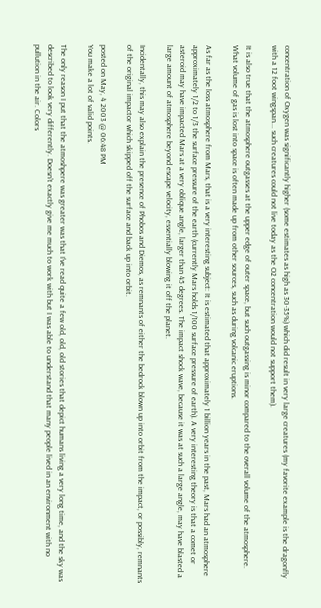concentration of Oxygen was significantly higher (some estimates as high as 30-35%) which did result in very large creatures (my favorite example is the dragonfly with a 12 foot wingspan... such creatures could not live today as the O2 concentration would not support them).

It is also true that the atmosphere outgasses at the upper edge of outer space, but such outgassing is minor compared to the overall volume of the atmosphere. What volume of gas is lost into space is often made up from other sources, such as during volcanic eruptions.

As far as the loss atmosphere from Mars, that is a very interesting subject: It is estimated that approximately 1 billion years in the past, Mars had an atmosphere approximately 1/2 to 1/3 the surface pressure of the earth (currently Mars holds 1/100 surface pressure of earth). A very interesting theory is that a comet or asteroid may have impacted Mars at a very oblique angle, larger than 45 degrees. The impact shock wave, because it was at such a large angle, may have blasted a large amount of atmosphere beyond escape velocity, essentially blowing it off the planet.

Incidentally, this may also explain the presence of Phobos and Diemos, as remnants of either the bedrock blown up into orbit from the impact, or possibly, remnants of the original impactor which skipped off the surface and back up into orbit.

posted on May, 4 2003 @ 06:48 PM
You make a lot of valid points.

The only reason I put that the atmoshpere was greater was that I've read quite a few old, old, old stories that depict humans living a very long time, and the sky was described to look very differently. Doesn't exactly give me much to work with but I was able to understand that many people lived in an environment with no pullution in the air. Colors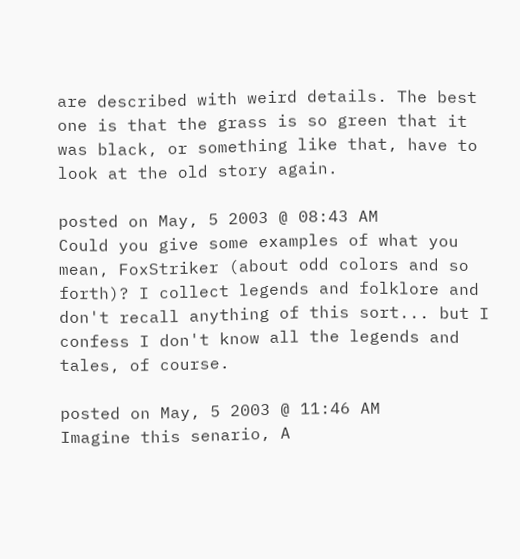are described with weird details. The best one is that the grass is so green that it was black, or something like that, have to look at the old story again.

posted on May, 5 2003 @ 08:43 AM
Could you give some examples of what you mean, FoxStriker (about odd colors and so forth)? I collect legends and folklore and don't recall anything of this sort... but I confess I don't know all the legends and tales, of course.

posted on May, 5 2003 @ 11:46 AM
Imagine this senario, A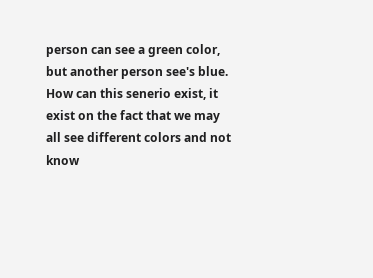person can see a green color, but another person see's blue. How can this senerio exist, it exist on the fact that we may all see different colors and not know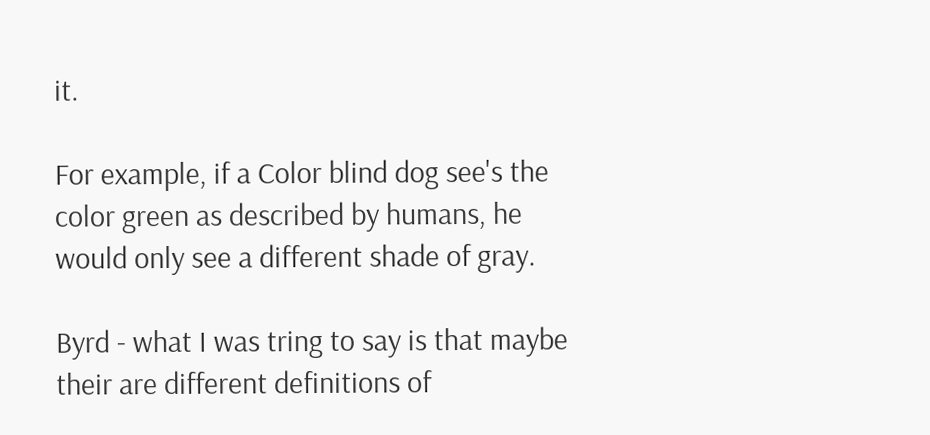it.

For example, if a Color blind dog see's the color green as described by humans, he would only see a different shade of gray.

Byrd - what I was tring to say is that maybe their are different definitions of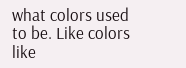what colors used to be. Like colors like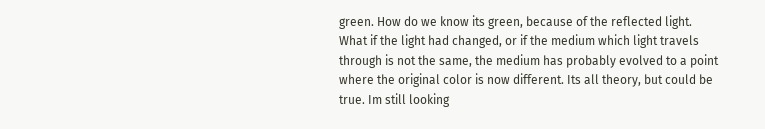green. How do we know its green, because of the reflected light. What if the light had changed, or if the medium which light travels through is not the same, the medium has probably evolved to a point where the original color is now different. Its all theory, but could be true. Im still looking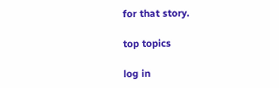for that story.

top topics

log in